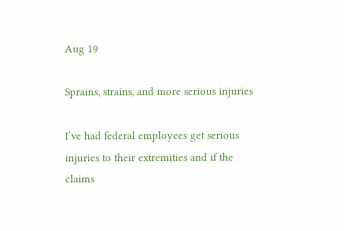Aug 19

Sprains, strains, and more serious injuries

I’ve had federal employees get serious injuries to their extremities and if the claims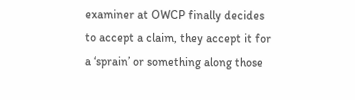examiner at OWCP finally decides to accept a claim, they accept it for a ‘sprain’ or something along those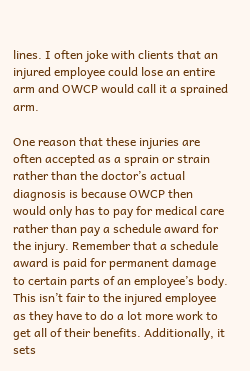lines. I often joke with clients that an injured employee could lose an entire arm and OWCP would call it a sprained arm.

One reason that these injuries are often accepted as a sprain or strain rather than the doctor’s actual diagnosis is because OWCP then would only has to pay for medical care rather than pay a schedule award for the injury. Remember that a schedule award is paid for permanent damage to certain parts of an employee’s body. This isn’t fair to the injured employee as they have to do a lot more work to get all of their benefits. Additionally, it sets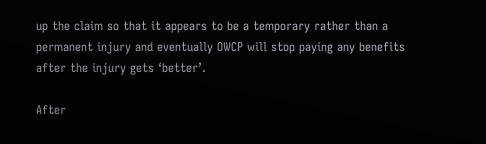up the claim so that it appears to be a temporary rather than a permanent injury and eventually OWCP will stop paying any benefits after the injury gets ‘better’.

After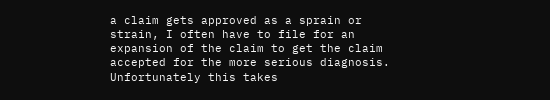a claim gets approved as a sprain or strain, I often have to file for an expansion of the claim to get the claim accepted for the more serious diagnosis. Unfortunately this takes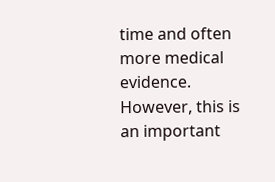time and often more medical evidence. However, this is an important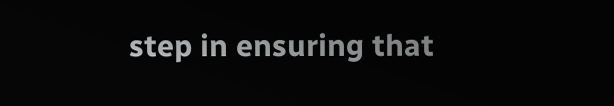step in ensuring that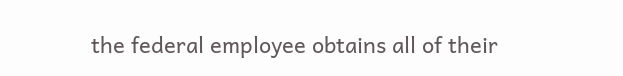the federal employee obtains all of their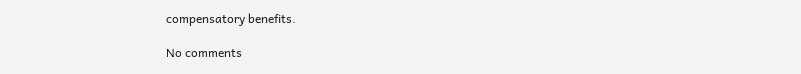compensatory benefits.

No comments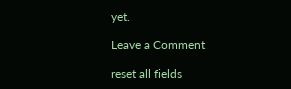yet.

Leave a Comment

reset all fields